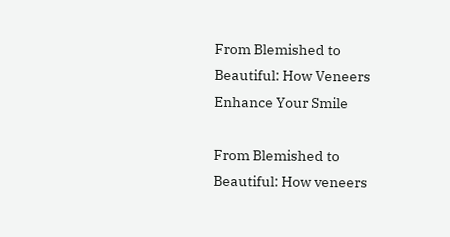From Blemished to Beautiful: How Veneers Enhance Your Smile

From Blemished to Beautiful: How veneers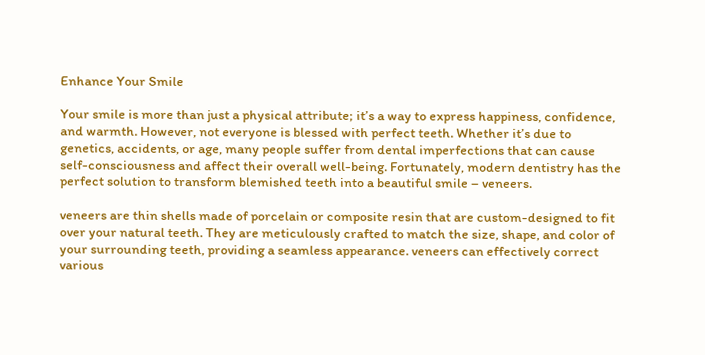Enhance Your Smile

Your smile is more than just a physical attribute; it’s a way to express happiness, confidence, and warmth. However, not everyone is blessed with perfect teeth. Whether it’s due to genetics, accidents, or age, many people suffer from dental imperfections that can cause self-consciousness and affect their overall well-being. Fortunately, modern dentistry has the perfect solution to transform blemished teeth into a beautiful smile – veneers.

veneers are thin shells made of porcelain or composite resin that are custom-designed to fit over your natural teeth. They are meticulously crafted to match the size, shape, and color of your surrounding teeth, providing a seamless appearance. veneers can effectively correct various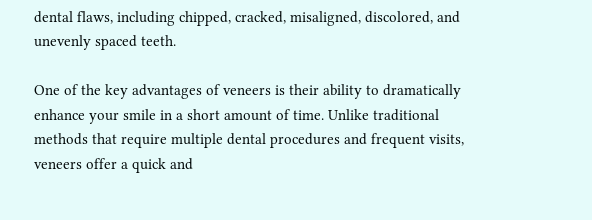dental flaws, including chipped, cracked, misaligned, discolored, and unevenly spaced teeth.

One of the key advantages of veneers is their ability to dramatically enhance your smile in a short amount of time. Unlike traditional methods that require multiple dental procedures and frequent visits, veneers offer a quick and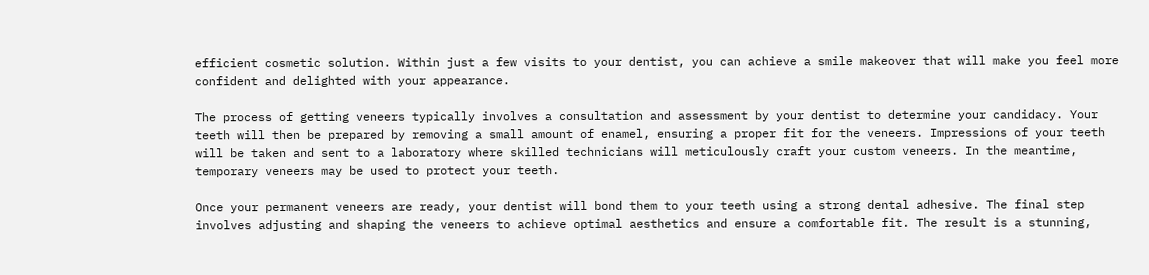efficient cosmetic solution. Within just a few visits to your dentist, you can achieve a smile makeover that will make you feel more confident and delighted with your appearance.

The process of getting veneers typically involves a consultation and assessment by your dentist to determine your candidacy. Your teeth will then be prepared by removing a small amount of enamel, ensuring a proper fit for the veneers. Impressions of your teeth will be taken and sent to a laboratory where skilled technicians will meticulously craft your custom veneers. In the meantime, temporary veneers may be used to protect your teeth.

Once your permanent veneers are ready, your dentist will bond them to your teeth using a strong dental adhesive. The final step involves adjusting and shaping the veneers to achieve optimal aesthetics and ensure a comfortable fit. The result is a stunning,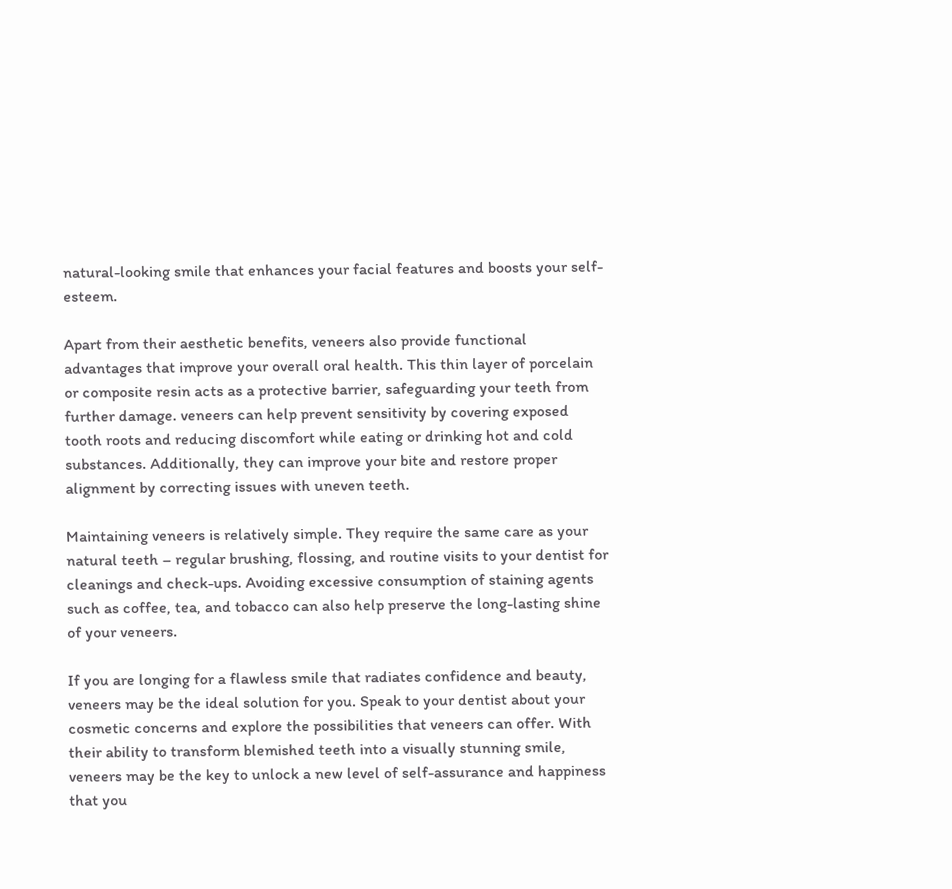natural-looking smile that enhances your facial features and boosts your self-esteem.

Apart from their aesthetic benefits, veneers also provide functional advantages that improve your overall oral health. This thin layer of porcelain or composite resin acts as a protective barrier, safeguarding your teeth from further damage. veneers can help prevent sensitivity by covering exposed tooth roots and reducing discomfort while eating or drinking hot and cold substances. Additionally, they can improve your bite and restore proper alignment by correcting issues with uneven teeth.

Maintaining veneers is relatively simple. They require the same care as your natural teeth – regular brushing, flossing, and routine visits to your dentist for cleanings and check-ups. Avoiding excessive consumption of staining agents such as coffee, tea, and tobacco can also help preserve the long-lasting shine of your veneers.

If you are longing for a flawless smile that radiates confidence and beauty, veneers may be the ideal solution for you. Speak to your dentist about your cosmetic concerns and explore the possibilities that veneers can offer. With their ability to transform blemished teeth into a visually stunning smile, veneers may be the key to unlock a new level of self-assurance and happiness that you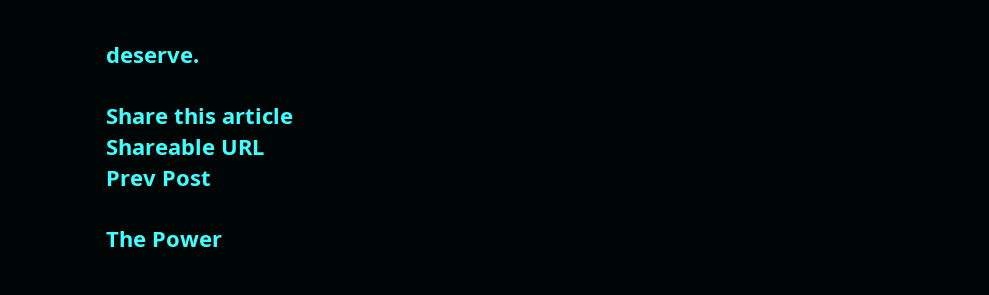deserve.

Share this article
Shareable URL
Prev Post

The Power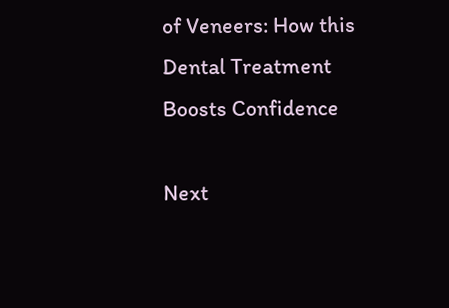of Veneers: How this Dental Treatment Boosts Confidence

Next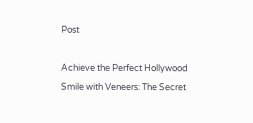Post

Achieve the Perfect Hollywood Smile with Veneers: The Secret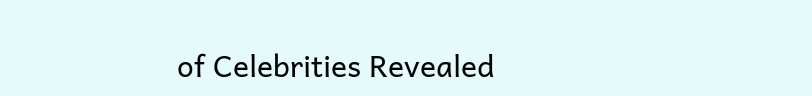of Celebrities Revealed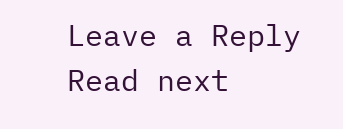Leave a Reply
Read next